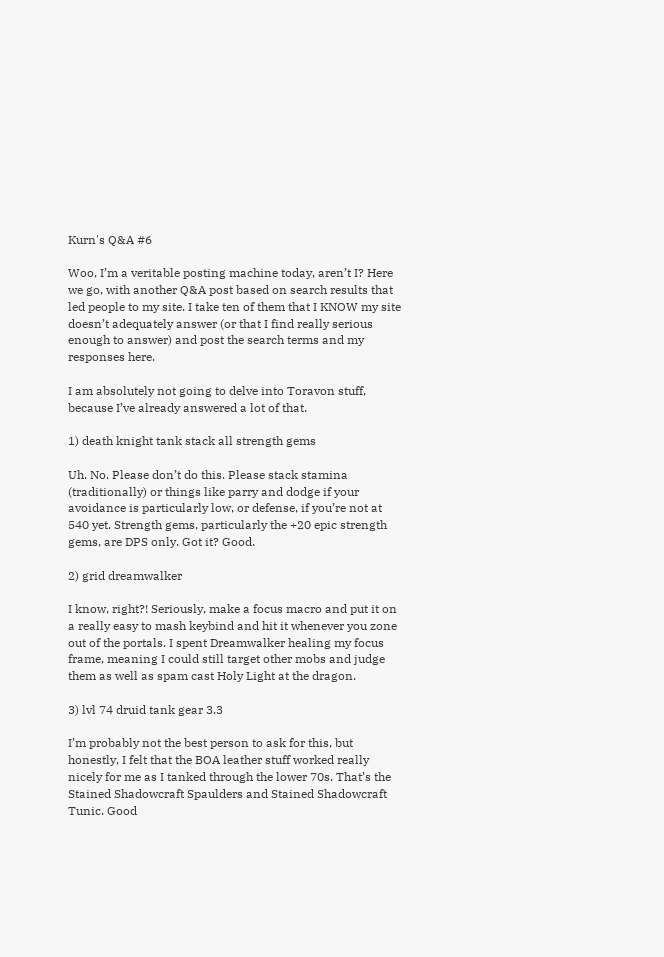Kurn's Q&A #6

Woo, I’m a veritable posting machine today, aren’t I? Here we go, with another Q&A post based on search results that led people to my site. I take ten of them that I KNOW my site doesn’t adequately answer (or that I find really serious enough to answer) and post the search terms and my responses here.

I am absolutely not going to delve into Toravon stuff, because I’ve already answered a lot of that.

1) death knight tank stack all strength gems

Uh. No. Please don’t do this. Please stack stamina (traditionally) or things like parry and dodge if your avoidance is particularly low, or defense, if you’re not at 540 yet. Strength gems, particularly the +20 epic strength gems, are DPS only. Got it? Good.

2) grid dreamwalker

I know, right?! Seriously, make a focus macro and put it on a really easy to mash keybind and hit it whenever you zone out of the portals. I spent Dreamwalker healing my focus frame, meaning I could still target other mobs and judge them as well as spam cast Holy Light at the dragon.

3) lvl 74 druid tank gear 3.3

I’m probably not the best person to ask for this, but honestly, I felt that the BOA leather stuff worked really nicely for me as I tanked through the lower 70s. That’s the Stained Shadowcraft Spaulders and Stained Shadowcraft Tunic. Good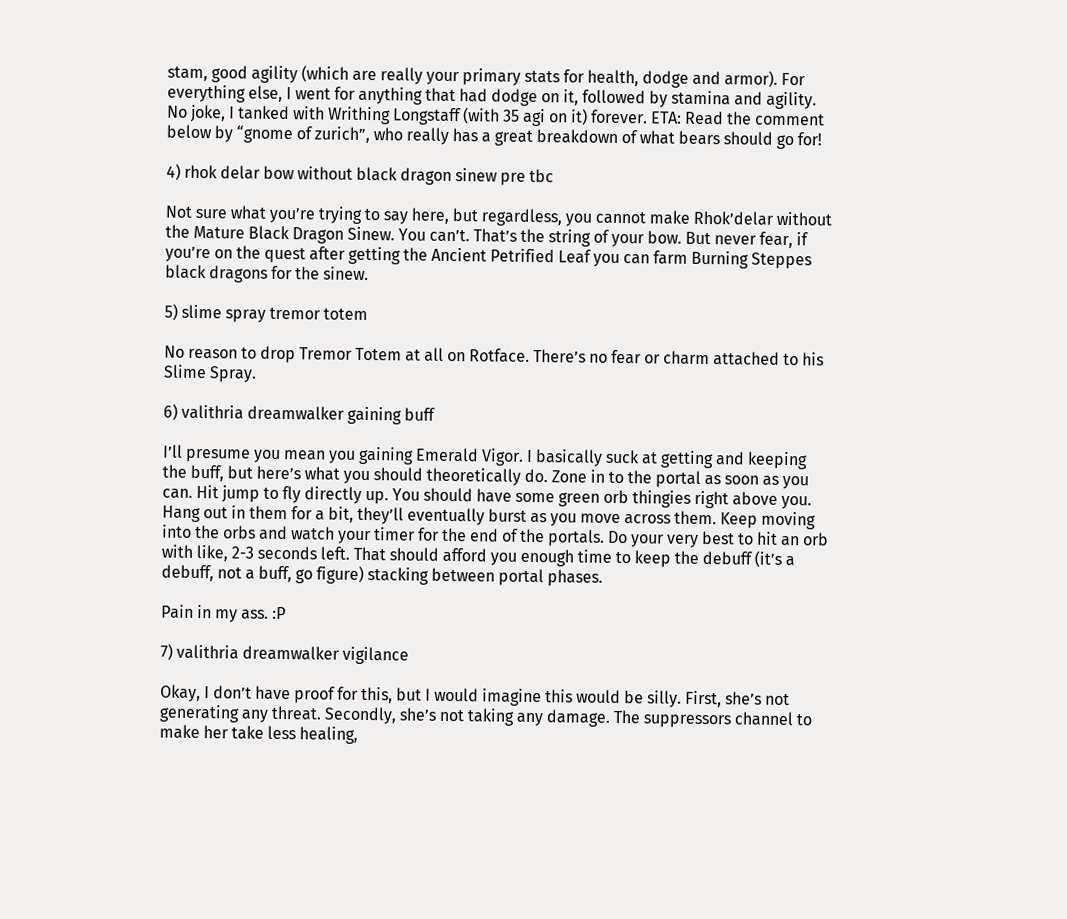stam, good agility (which are really your primary stats for health, dodge and armor). For everything else, I went for anything that had dodge on it, followed by stamina and agility. No joke, I tanked with Writhing Longstaff (with 35 agi on it) forever. ETA: Read the comment below by “gnome of zurich”, who really has a great breakdown of what bears should go for!

4) rhok delar bow without black dragon sinew pre tbc

Not sure what you’re trying to say here, but regardless, you cannot make Rhok’delar without the Mature Black Dragon Sinew. You can’t. That’s the string of your bow. But never fear, if you’re on the quest after getting the Ancient Petrified Leaf you can farm Burning Steppes black dragons for the sinew.

5) slime spray tremor totem

No reason to drop Tremor Totem at all on Rotface. There’s no fear or charm attached to his Slime Spray.

6) valithria dreamwalker gaining buff

I’ll presume you mean you gaining Emerald Vigor. I basically suck at getting and keeping the buff, but here’s what you should theoretically do. Zone in to the portal as soon as you can. Hit jump to fly directly up. You should have some green orb thingies right above you. Hang out in them for a bit, they’ll eventually burst as you move across them. Keep moving into the orbs and watch your timer for the end of the portals. Do your very best to hit an orb with like, 2-3 seconds left. That should afford you enough time to keep the debuff (it’s a debuff, not a buff, go figure) stacking between portal phases.

Pain in my ass. :P

7) valithria dreamwalker vigilance

Okay, I don’t have proof for this, but I would imagine this would be silly. First, she’s not generating any threat. Secondly, she’s not taking any damage. The suppressors channel to make her take less healing,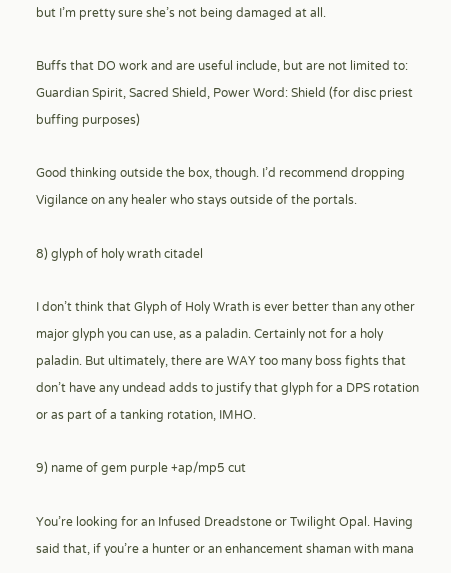but I’m pretty sure she’s not being damaged at all.

Buffs that DO work and are useful include, but are not limited to: Guardian Spirit, Sacred Shield, Power Word: Shield (for disc priest buffing purposes)

Good thinking outside the box, though. I’d recommend dropping Vigilance on any healer who stays outside of the portals.

8) glyph of holy wrath citadel

I don’t think that Glyph of Holy Wrath is ever better than any other major glyph you can use, as a paladin. Certainly not for a holy paladin. But ultimately, there are WAY too many boss fights that don’t have any undead adds to justify that glyph for a DPS rotation or as part of a tanking rotation, IMHO.

9) name of gem purple +ap/mp5 cut

You’re looking for an Infused Dreadstone or Twilight Opal. Having said that, if you’re a hunter or an enhancement shaman with mana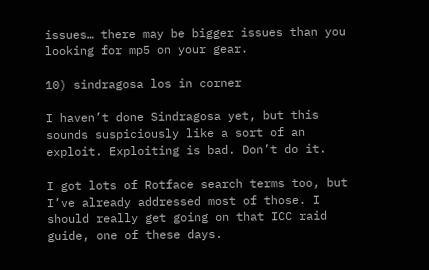issues… there may be bigger issues than you looking for mp5 on your gear.

10) sindragosa los in corner

I haven’t done Sindragosa yet, but this sounds suspiciously like a sort of an exploit. Exploiting is bad. Don’t do it.

I got lots of Rotface search terms too, but I’ve already addressed most of those. I should really get going on that ICC raid guide, one of these days.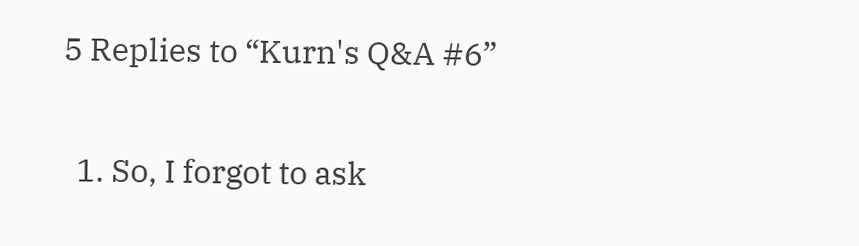5 Replies to “Kurn's Q&A #6”

  1. So, I forgot to ask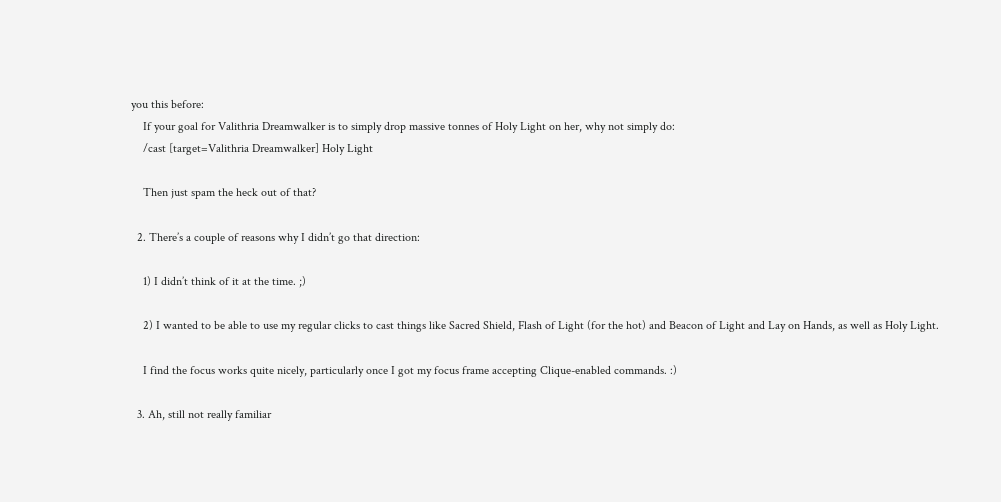you this before:
    If your goal for Valithria Dreamwalker is to simply drop massive tonnes of Holy Light on her, why not simply do:
    /cast [target=Valithria Dreamwalker] Holy Light

    Then just spam the heck out of that?

  2. There’s a couple of reasons why I didn’t go that direction:

    1) I didn’t think of it at the time. ;)

    2) I wanted to be able to use my regular clicks to cast things like Sacred Shield, Flash of Light (for the hot) and Beacon of Light and Lay on Hands, as well as Holy Light.

    I find the focus works quite nicely, particularly once I got my focus frame accepting Clique-enabled commands. :)

  3. Ah, still not really familiar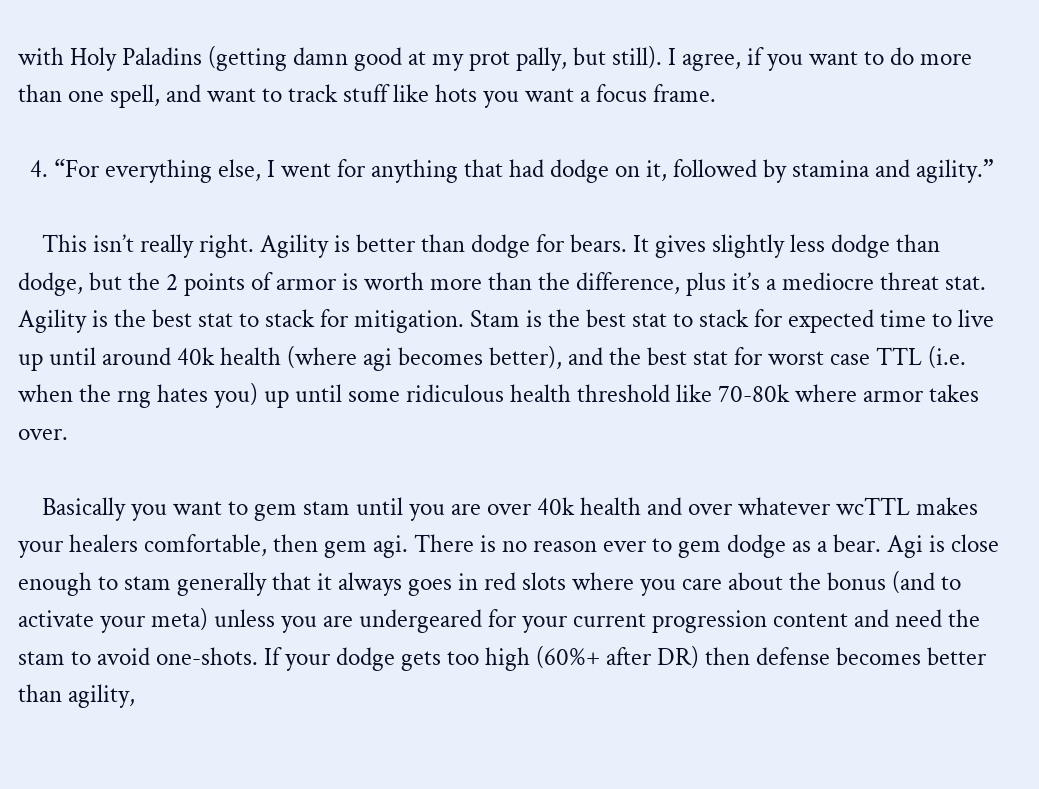with Holy Paladins (getting damn good at my prot pally, but still). I agree, if you want to do more than one spell, and want to track stuff like hots you want a focus frame.

  4. “For everything else, I went for anything that had dodge on it, followed by stamina and agility.”

    This isn’t really right. Agility is better than dodge for bears. It gives slightly less dodge than dodge, but the 2 points of armor is worth more than the difference, plus it’s a mediocre threat stat. Agility is the best stat to stack for mitigation. Stam is the best stat to stack for expected time to live up until around 40k health (where agi becomes better), and the best stat for worst case TTL (i.e. when the rng hates you) up until some ridiculous health threshold like 70-80k where armor takes over.

    Basically you want to gem stam until you are over 40k health and over whatever wcTTL makes your healers comfortable, then gem agi. There is no reason ever to gem dodge as a bear. Agi is close enough to stam generally that it always goes in red slots where you care about the bonus (and to activate your meta) unless you are undergeared for your current progression content and need the stam to avoid one-shots. If your dodge gets too high (60%+ after DR) then defense becomes better than agility,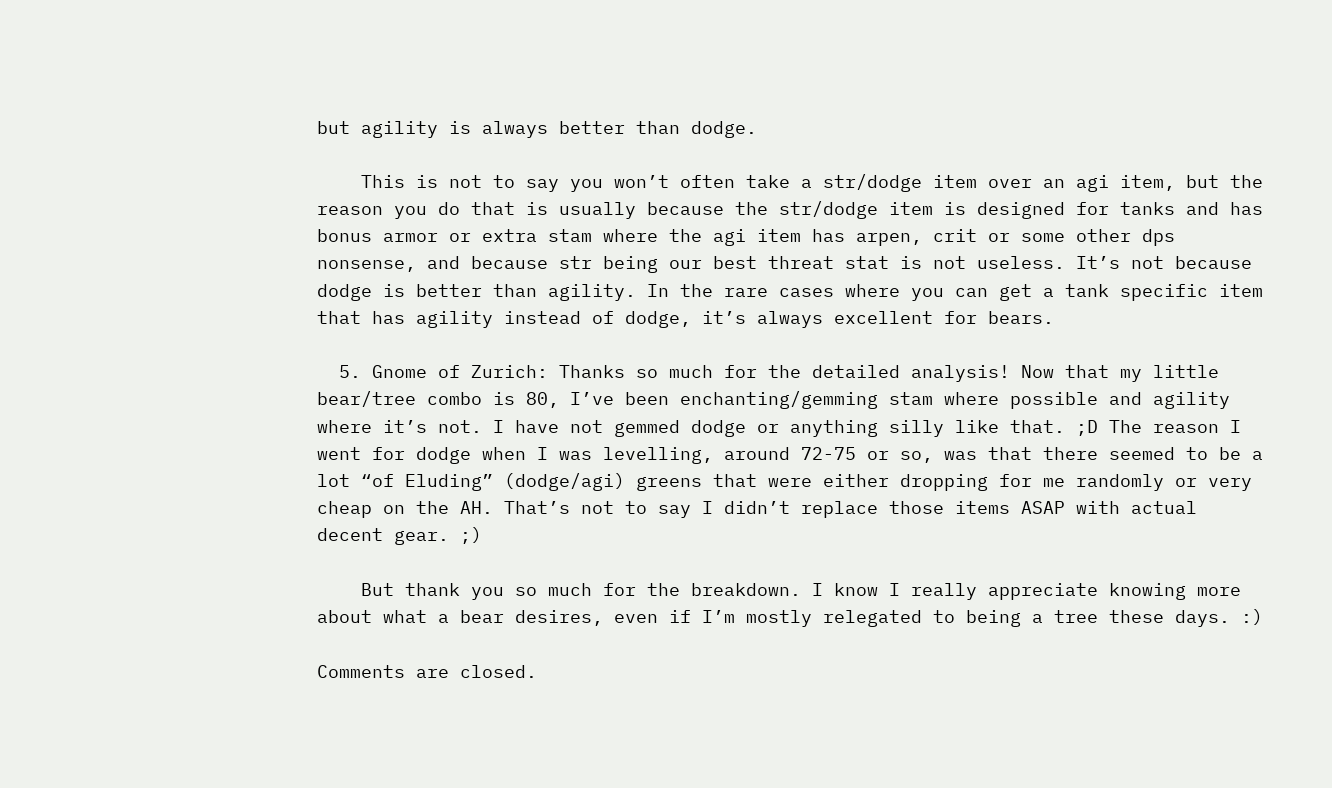but agility is always better than dodge.

    This is not to say you won’t often take a str/dodge item over an agi item, but the reason you do that is usually because the str/dodge item is designed for tanks and has bonus armor or extra stam where the agi item has arpen, crit or some other dps nonsense, and because str being our best threat stat is not useless. It’s not because dodge is better than agility. In the rare cases where you can get a tank specific item that has agility instead of dodge, it’s always excellent for bears.

  5. Gnome of Zurich: Thanks so much for the detailed analysis! Now that my little bear/tree combo is 80, I’ve been enchanting/gemming stam where possible and agility where it’s not. I have not gemmed dodge or anything silly like that. ;D The reason I went for dodge when I was levelling, around 72-75 or so, was that there seemed to be a lot “of Eluding” (dodge/agi) greens that were either dropping for me randomly or very cheap on the AH. That’s not to say I didn’t replace those items ASAP with actual decent gear. ;)

    But thank you so much for the breakdown. I know I really appreciate knowing more about what a bear desires, even if I’m mostly relegated to being a tree these days. :)

Comments are closed.